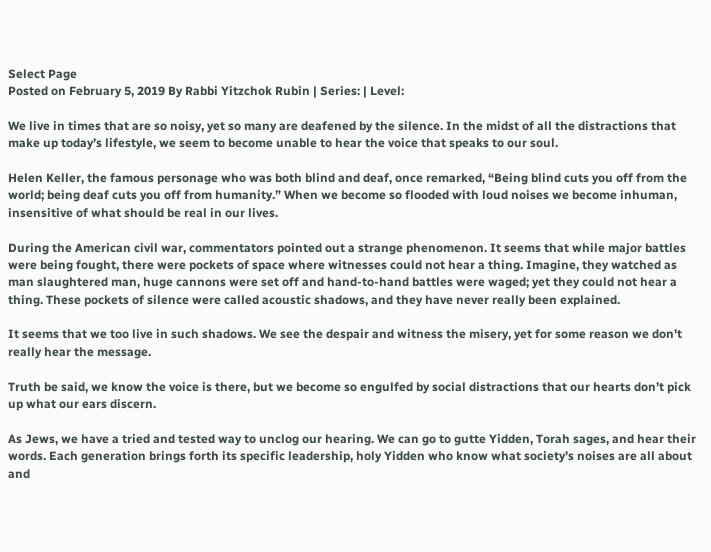Select Page
Posted on February 5, 2019 By Rabbi Yitzchok Rubin | Series: | Level:

We live in times that are so noisy, yet so many are deafened by the silence. In the midst of all the distractions that make up today’s lifestyle, we seem to become unable to hear the voice that speaks to our soul.

Helen Keller, the famous personage who was both blind and deaf, once remarked, “Being blind cuts you off from the world; being deaf cuts you off from humanity.” When we become so flooded with loud noises we become inhuman, insensitive of what should be real in our lives.

During the American civil war, commentators pointed out a strange phenomenon. It seems that while major battles were being fought, there were pockets of space where witnesses could not hear a thing. Imagine, they watched as man slaughtered man, huge cannons were set off and hand-to-hand battles were waged; yet they could not hear a thing. These pockets of silence were called acoustic shadows, and they have never really been explained.

It seems that we too live in such shadows. We see the despair and witness the misery, yet for some reason we don’t really hear the message.

Truth be said, we know the voice is there, but we become so engulfed by social distractions that our hearts don’t pick up what our ears discern.

As Jews, we have a tried and tested way to unclog our hearing. We can go to gutte Yidden, Torah sages, and hear their words. Each generation brings forth its specific leadership, holy Yidden who know what society’s noises are all about and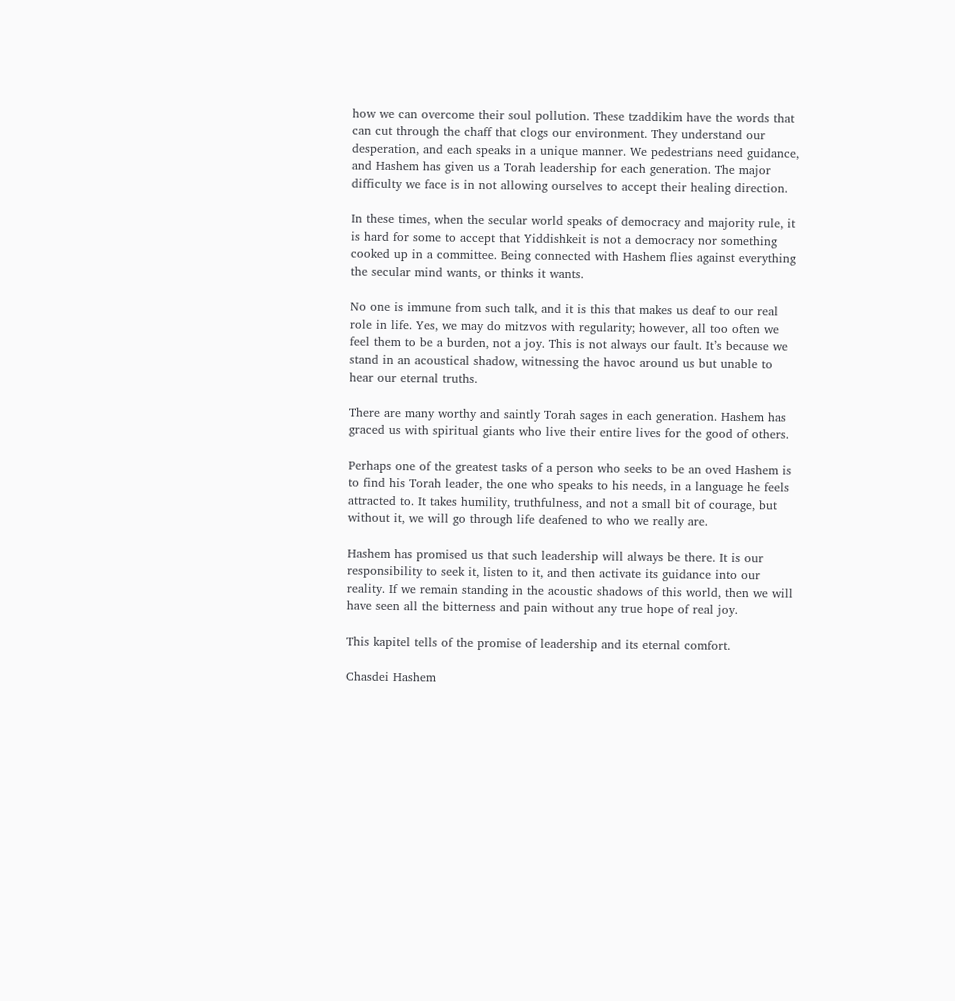how we can overcome their soul pollution. These tzaddikim have the words that can cut through the chaff that clogs our environment. They understand our desperation, and each speaks in a unique manner. We pedestrians need guidance, and Hashem has given us a Torah leadership for each generation. The major difficulty we face is in not allowing ourselves to accept their healing direction.

In these times, when the secular world speaks of democracy and majority rule, it is hard for some to accept that Yiddishkeit is not a democracy nor something cooked up in a committee. Being connected with Hashem flies against everything the secular mind wants, or thinks it wants.

No one is immune from such talk, and it is this that makes us deaf to our real role in life. Yes, we may do mitzvos with regularity; however, all too often we feel them to be a burden, not a joy. This is not always our fault. It’s because we stand in an acoustical shadow, witnessing the havoc around us but unable to hear our eternal truths.

There are many worthy and saintly Torah sages in each generation. Hashem has graced us with spiritual giants who live their entire lives for the good of others.

Perhaps one of the greatest tasks of a person who seeks to be an oved Hashem is to find his Torah leader, the one who speaks to his needs, in a language he feels attracted to. It takes humility, truthfulness, and not a small bit of courage, but without it, we will go through life deafened to who we really are.

Hashem has promised us that such leadership will always be there. It is our responsibility to seek it, listen to it, and then activate its guidance into our reality. If we remain standing in the acoustic shadows of this world, then we will have seen all the bitterness and pain without any true hope of real joy.

This kapitel tells of the promise of leadership and its eternal comfort.

Chasdei Hashem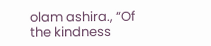olam ashira., “Of the kindness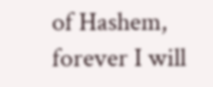of Hashem, forever I will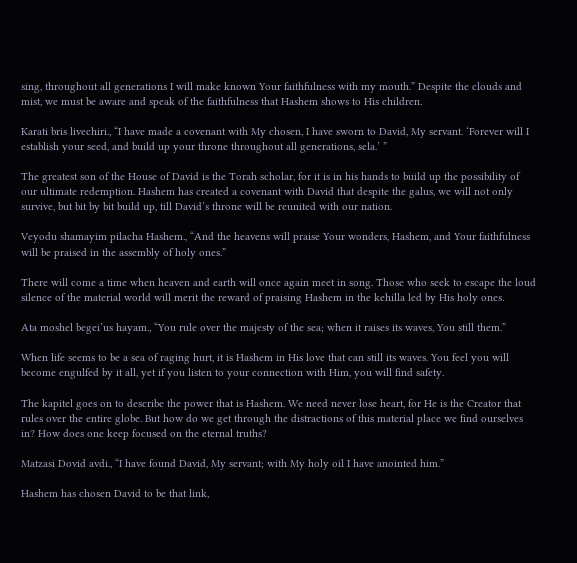sing, throughout all generations I will make known Your faithfulness with my mouth.” Despite the clouds and mist, we must be aware and speak of the faithfulness that Hashem shows to His children.

Karati bris livechiri., “I have made a covenant with My chosen, I have sworn to David, My servant. ‘Forever will I establish your seed, and build up your throne throughout all generations, sela.’ ”

The greatest son of the House of David is the Torah scholar, for it is in his hands to build up the possibility of our ultimate redemption. Hashem has created a covenant with David that despite the galus, we will not only survive, but bit by bit build up, till David’s throne will be reunited with our nation.

Veyodu shamayim pilacha Hashem., “And the heavens will praise Your wonders, Hashem, and Your faithfulness will be praised in the assembly of holy ones.”

There will come a time when heaven and earth will once again meet in song. Those who seek to escape the loud silence of the material world will merit the reward of praising Hashem in the kehilla led by His holy ones.

Ata moshel begei’us hayam., “You rule over the majesty of the sea; when it raises its waves, You still them.”

When life seems to be a sea of raging hurt, it is Hashem in His love that can still its waves. You feel you will become engulfed by it all, yet if you listen to your connection with Him, you will find safety.

The kapitel goes on to describe the power that is Hashem. We need never lose heart, for He is the Creator that rules over the entire globe. But how do we get through the distractions of this material place we find ourselves in? How does one keep focused on the eternal truths?

Matzasi Dovid avdi., “I have found David, My servant; with My holy oil I have anointed him.”

Hashem has chosen David to be that link,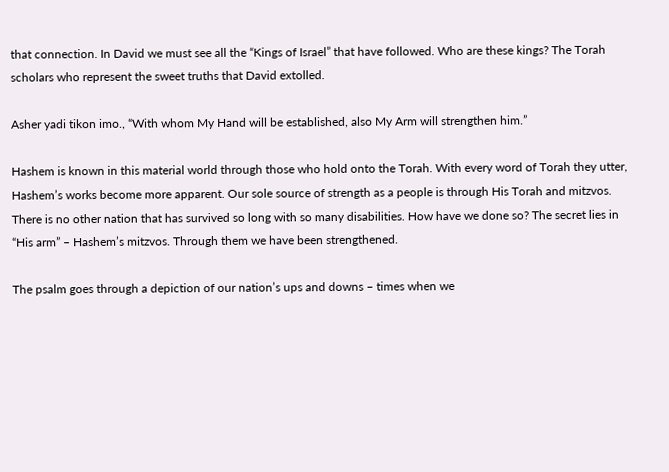that connection. In David we must see all the “Kings of Israel” that have followed. Who are these kings? The Torah scholars who represent the sweet truths that David extolled.

Asher yadi tikon imo., “With whom My Hand will be established, also My Arm will strengthen him.”

Hashem is known in this material world through those who hold onto the Torah. With every word of Torah they utter, Hashem’s works become more apparent. Our sole source of strength as a people is through His Torah and mitzvos. There is no other nation that has survived so long with so many disabilities. How have we done so? The secret lies in “His arm” – Hashem’s mitzvos. Through them we have been strengthened.

The psalm goes through a depiction of our nation’s ups and downs – times when we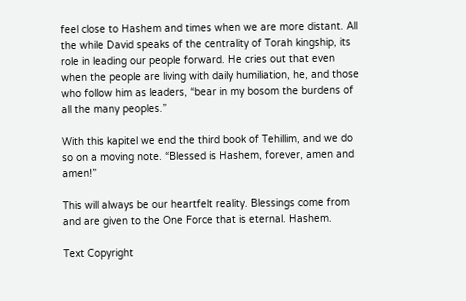feel close to Hashem and times when we are more distant. All the while David speaks of the centrality of Torah kingship, its role in leading our people forward. He cries out that even when the people are living with daily humiliation, he, and those who follow him as leaders, “bear in my bosom the burdens of all the many peoples.”

With this kapitel we end the third book of Tehillim, and we do so on a moving note. “Blessed is Hashem, forever, amen and amen!”

This will always be our heartfelt reality. Blessings come from and are given to the One Force that is eternal. Hashem.

Text Copyright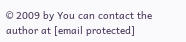© 2009 by You can contact the author at [email protected]